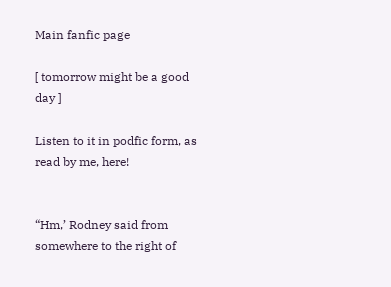Main fanfic page

[ tomorrow might be a good day ]

Listen to it in podfic form, as read by me, here!


“Hm,’ Rodney said from somewhere to the right of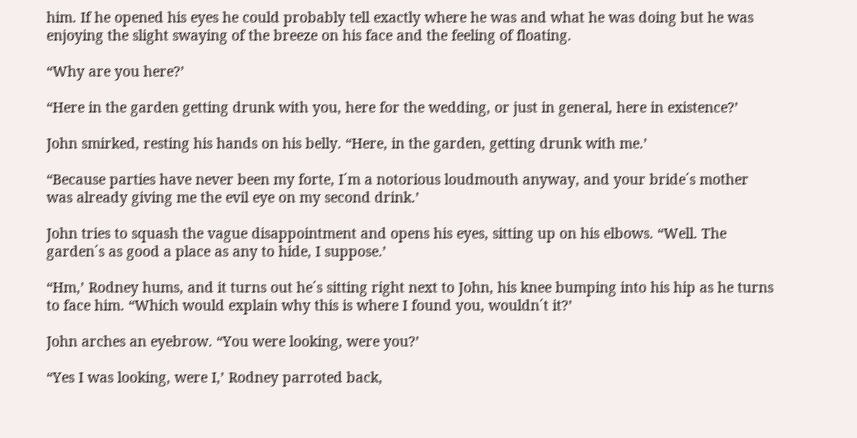him. If he opened his eyes he could probably tell exactly where he was and what he was doing but he was enjoying the slight swaying of the breeze on his face and the feeling of floating.

“Why are you here?’

“Here in the garden getting drunk with you, here for the wedding, or just in general, here in existence?’

John smirked, resting his hands on his belly. “Here, in the garden, getting drunk with me.’

“Because parties have never been my forte, I´m a notorious loudmouth anyway, and your bride´s mother was already giving me the evil eye on my second drink.’

John tries to squash the vague disappointment and opens his eyes, sitting up on his elbows. “Well. The garden´s as good a place as any to hide, I suppose.’

“Hm,’ Rodney hums, and it turns out he´s sitting right next to John, his knee bumping into his hip as he turns to face him. “Which would explain why this is where I found you, wouldn´t it?’

John arches an eyebrow. “You were looking, were you?’

“Yes I was looking, were I,’ Rodney parroted back,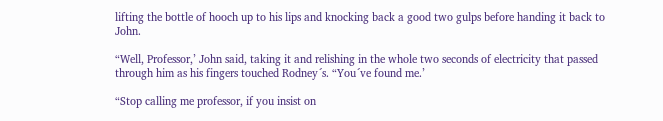lifting the bottle of hooch up to his lips and knocking back a good two gulps before handing it back to John.

“Well, Professor,’ John said, taking it and relishing in the whole two seconds of electricity that passed through him as his fingers touched Rodney´s. “You´ve found me.’

“Stop calling me professor, if you insist on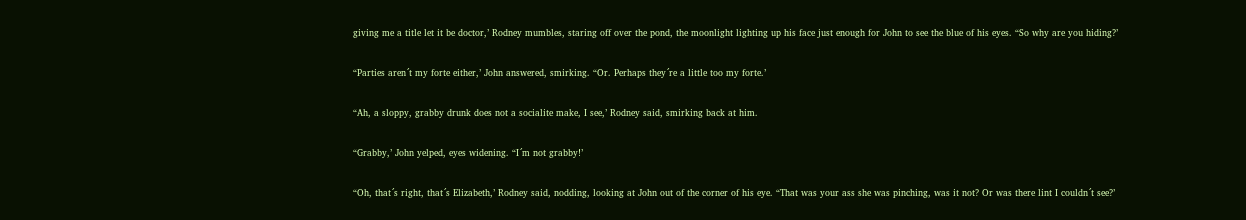giving me a title let it be doctor,’ Rodney mumbles, staring off over the pond, the moonlight lighting up his face just enough for John to see the blue of his eyes. “So why are you hiding?’

“Parties aren´t my forte either,’ John answered, smirking. “Or. Perhaps they´re a little too my forte.’

“Ah, a sloppy, grabby drunk does not a socialite make, I see,’ Rodney said, smirking back at him.

“Grabby,’ John yelped, eyes widening. “I´m not grabby!’

“Oh, that´s right, that´s Elizabeth,’ Rodney said, nodding, looking at John out of the corner of his eye. “That was your ass she was pinching, was it not? Or was there lint I couldn´t see?’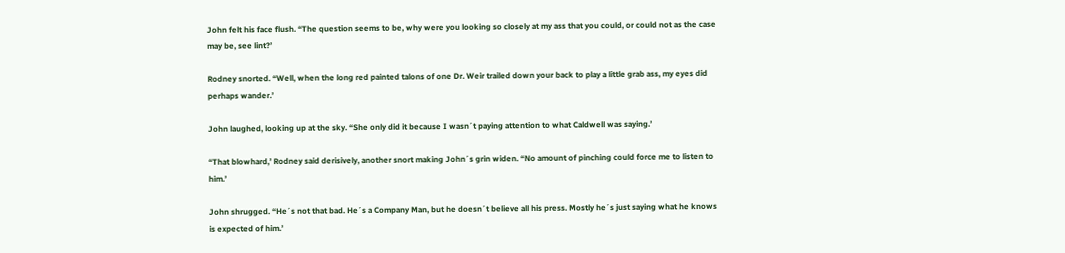John felt his face flush. “The question seems to be, why were you looking so closely at my ass that you could, or could not as the case may be, see lint?’

Rodney snorted. “Well, when the long red painted talons of one Dr. Weir trailed down your back to play a little grab ass, my eyes did perhaps wander.’

John laughed, looking up at the sky. “She only did it because I wasn´t paying attention to what Caldwell was saying.’

“That blowhard,’ Rodney said derisively, another snort making John´s grin widen. “No amount of pinching could force me to listen to him.’

John shrugged. “He´s not that bad. He´s a Company Man, but he doesn´t believe all his press. Mostly he´s just saying what he knows is expected of him.’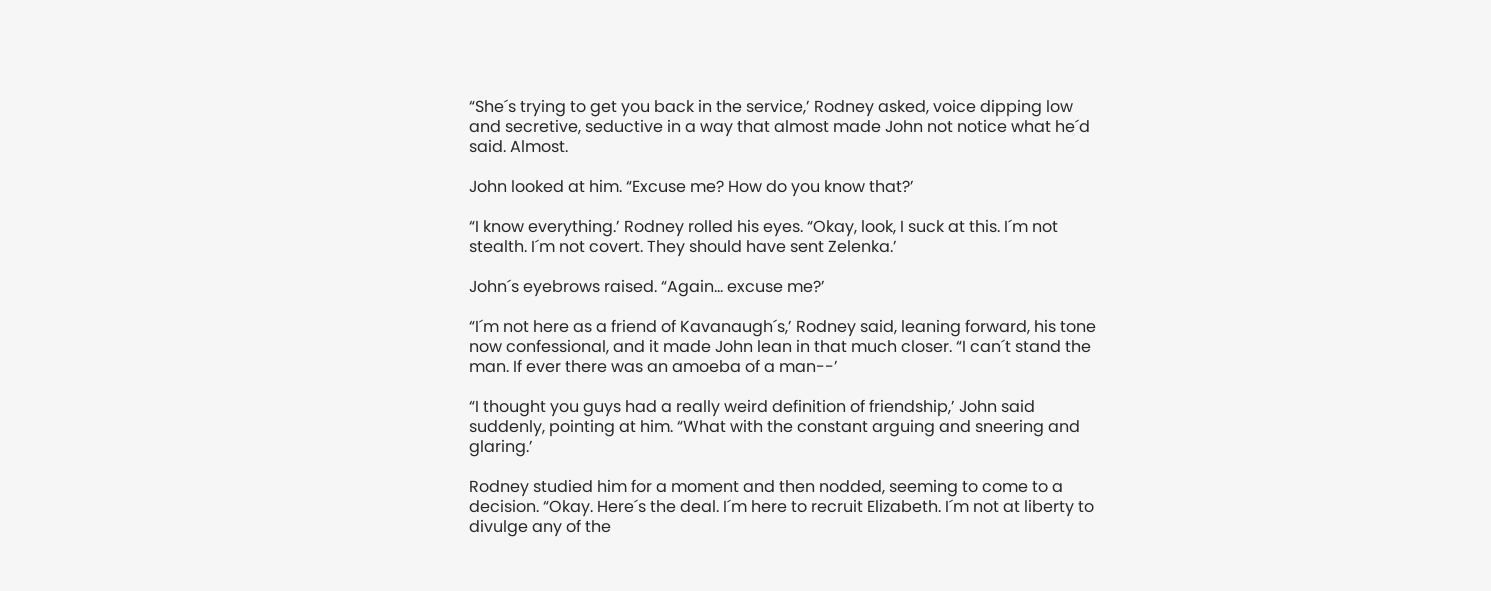“She´s trying to get you back in the service,’ Rodney asked, voice dipping low and secretive, seductive in a way that almost made John not notice what he´d said. Almost.

John looked at him. “Excuse me? How do you know that?’

“I know everything.’ Rodney rolled his eyes. “Okay, look, I suck at this. I´m not stealth. I´m not covert. They should have sent Zelenka.’

John´s eyebrows raised. “Again… excuse me?’

“I´m not here as a friend of Kavanaugh´s,’ Rodney said, leaning forward, his tone now confessional, and it made John lean in that much closer. “I can´t stand the man. If ever there was an amoeba of a man--’

“I thought you guys had a really weird definition of friendship,’ John said suddenly, pointing at him. “What with the constant arguing and sneering and glaring.’

Rodney studied him for a moment and then nodded, seeming to come to a decision. “Okay. Here´s the deal. I´m here to recruit Elizabeth. I´m not at liberty to divulge any of the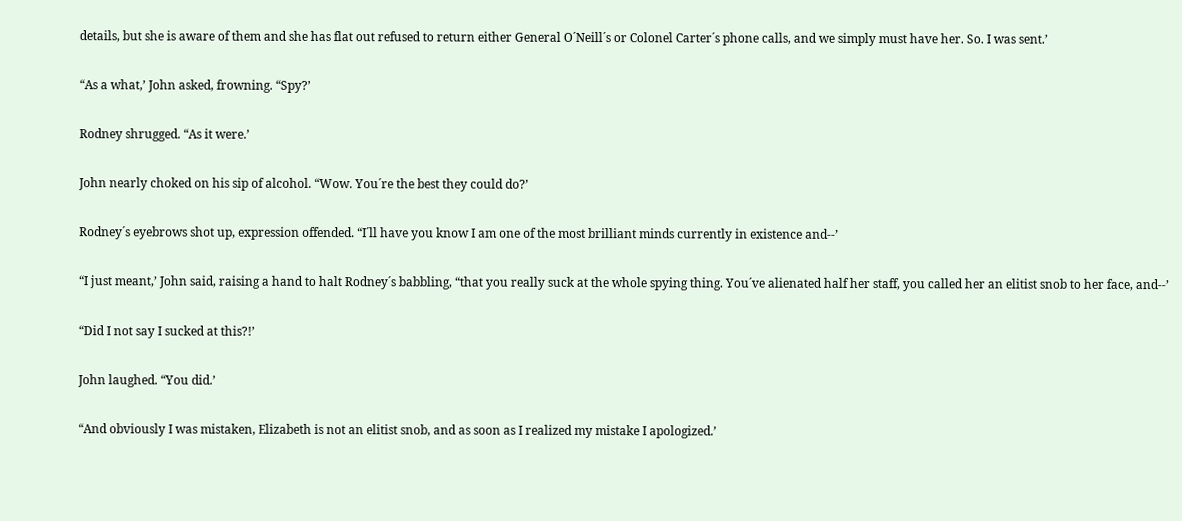details, but she is aware of them and she has flat out refused to return either General O´Neill´s or Colonel Carter´s phone calls, and we simply must have her. So. I was sent.’

“As a what,’ John asked, frowning. “Spy?’

Rodney shrugged. “As it were.’

John nearly choked on his sip of alcohol. “Wow. You´re the best they could do?’

Rodney´s eyebrows shot up, expression offended. “I´ll have you know I am one of the most brilliant minds currently in existence and--’

“I just meant,’ John said, raising a hand to halt Rodney´s babbling, “that you really suck at the whole spying thing. You´ve alienated half her staff, you called her an elitist snob to her face, and--’

“Did I not say I sucked at this?!’

John laughed. “You did.’

“And obviously I was mistaken, Elizabeth is not an elitist snob, and as soon as I realized my mistake I apologized.’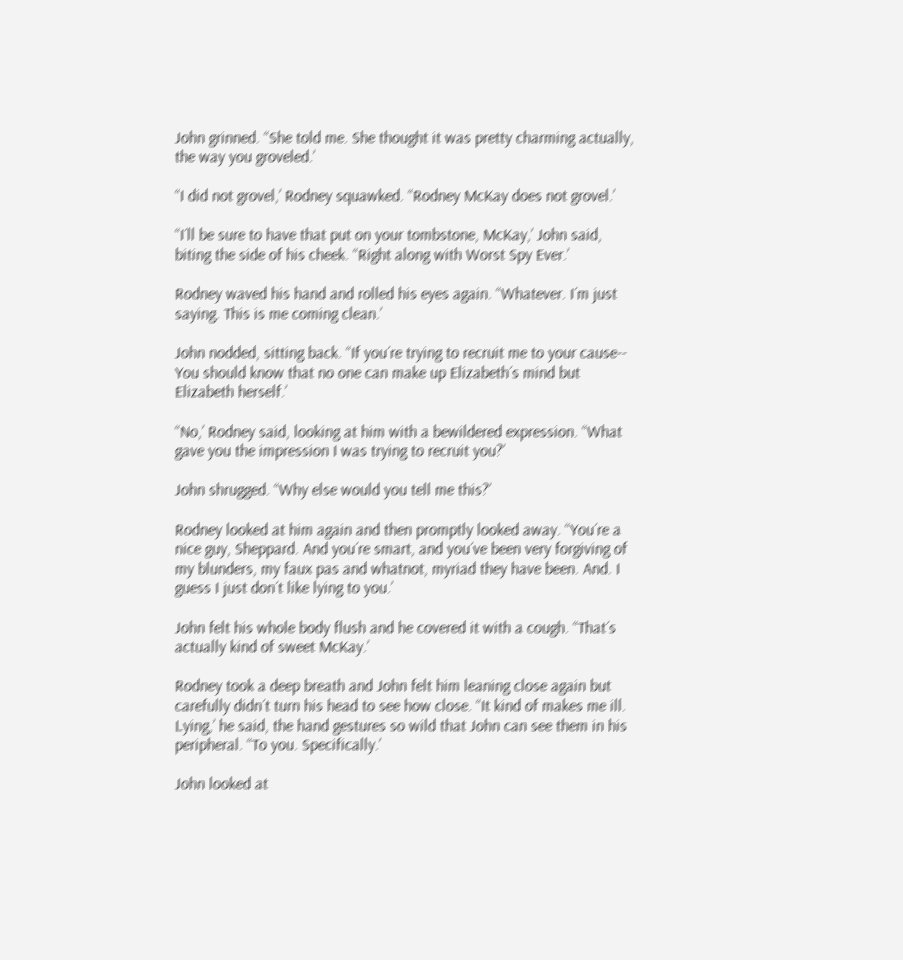John grinned. “She told me. She thought it was pretty charming actually, the way you groveled.’

“I did not grovel,’ Rodney squawked. “Rodney McKay does not grovel.’

“I´ll be sure to have that put on your tombstone, McKay,’ John said, biting the side of his cheek. “Right along with Worst Spy Ever.’

Rodney waved his hand and rolled his eyes again. “Whatever. I´m just saying. This is me coming clean.’

John nodded, sitting back. “If you´re trying to recruit me to your cause-- You should know that no one can make up Elizabeth´s mind but Elizabeth herself.’

“No,’ Rodney said, looking at him with a bewildered expression. “What gave you the impression I was trying to recruit you?’

John shrugged. “Why else would you tell me this?’

Rodney looked at him again and then promptly looked away. “You´re a nice guy, Sheppard. And you´re smart, and you´ve been very forgiving of my blunders, my faux pas and whatnot, myriad they have been. And. I guess I just don´t like lying to you.’

John felt his whole body flush and he covered it with a cough. “That´s actually kind of sweet McKay.’

Rodney took a deep breath and John felt him leaning close again but carefully didn´t turn his head to see how close. “It kind of makes me ill. Lying,’ he said, the hand gestures so wild that John can see them in his peripheral. “To you. Specifically.’

John looked at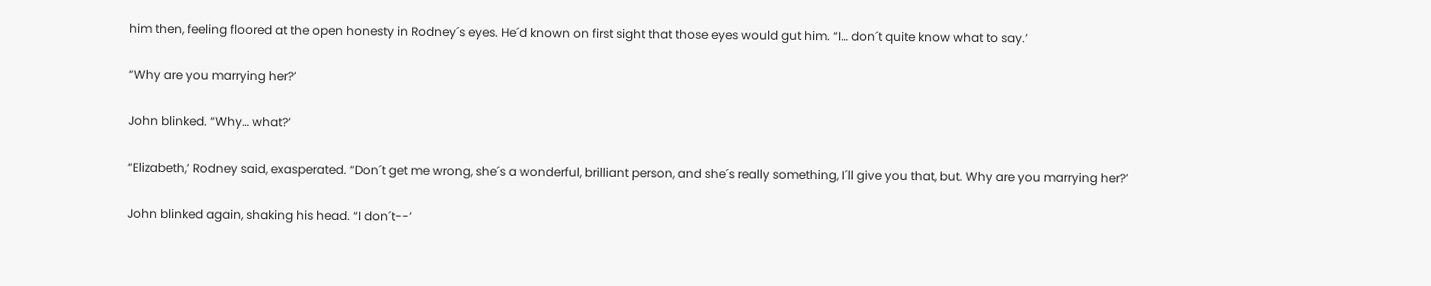him then, feeling floored at the open honesty in Rodney´s eyes. He´d known on first sight that those eyes would gut him. “I… don´t quite know what to say.’

“Why are you marrying her?’

John blinked. “Why… what?’

“Elizabeth,’ Rodney said, exasperated. “Don´t get me wrong, she´s a wonderful, brilliant person, and she´s really something, I´ll give you that, but. Why are you marrying her?’

John blinked again, shaking his head. “I don´t--’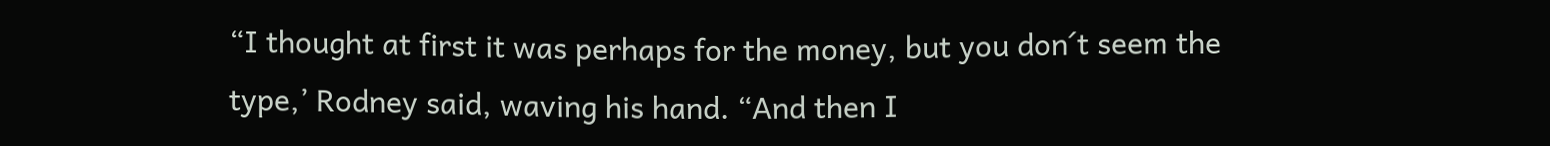“I thought at first it was perhaps for the money, but you don´t seem the type,’ Rodney said, waving his hand. “And then I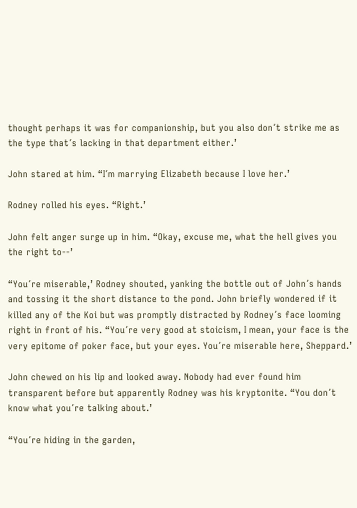thought perhaps it was for companionship, but you also don´t strike me as the type that´s lacking in that department either.’

John stared at him. “I´m marrying Elizabeth because I love her.’

Rodney rolled his eyes. “Right.’

John felt anger surge up in him. “Okay, excuse me, what the hell gives you the right to--’

“You´re miserable,’ Rodney shouted, yanking the bottle out of John´s hands and tossing it the short distance to the pond. John briefly wondered if it killed any of the Koi but was promptly distracted by Rodney´s face looming right in front of his. “You´re very good at stoicism, I mean, your face is the very epitome of poker face, but your eyes. You´re miserable here, Sheppard.’

John chewed on his lip and looked away. Nobody had ever found him transparent before but apparently Rodney was his kryptonite. “You don´t know what you´re talking about.’

“You´re hiding in the garden,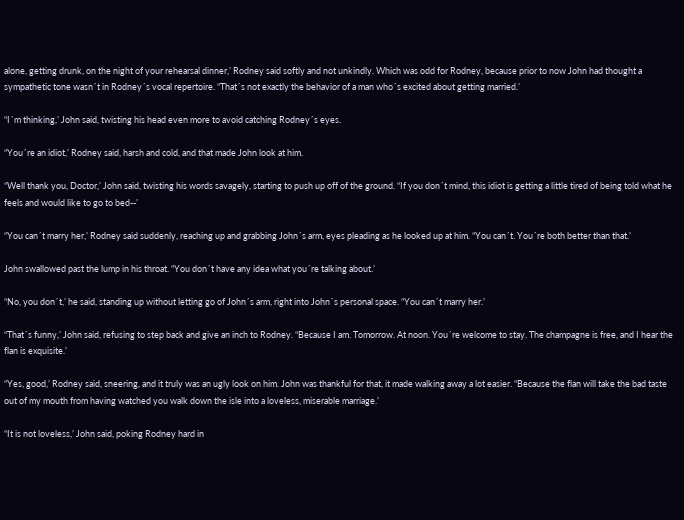alone, getting drunk, on the night of your rehearsal dinner,’ Rodney said softly and not unkindly. Which was odd for Rodney, because prior to now John had thought a sympathetic tone wasn´t in Rodney´s vocal repertoire. “That´s not exactly the behavior of a man who´s excited about getting married.’

“I´m thinking,’ John said, twisting his head even more to avoid catching Rodney´s eyes.

“You´re an idiot,’ Rodney said, harsh and cold, and that made John look at him.

“Well thank you, Doctor,’ John said, twisting his words savagely, starting to push up off of the ground. “If you don´t mind, this idiot is getting a little tired of being told what he feels and would like to go to bed--’

“You can´t marry her,’ Rodney said suddenly, reaching up and grabbing John´s arm, eyes pleading as he looked up at him. “You can´t. You´re both better than that.’

John swallowed past the lump in his throat. “You don´t have any idea what you´re talking about.’

“No, you don´t,’ he said, standing up without letting go of John´s arm, right into John´s personal space. “You can´t marry her.’

“That´s funny,’ John said, refusing to step back and give an inch to Rodney. “Because I am. Tomorrow. At noon. You´re welcome to stay. The champagne is free, and I hear the flan is exquisite.’

“Yes, good,’ Rodney said, sneering, and it truly was an ugly look on him. John was thankful for that, it made walking away a lot easier. “Because the flan will take the bad taste out of my mouth from having watched you walk down the isle into a loveless, miserable marriage.’

“It is not loveless,’ John said, poking Rodney hard in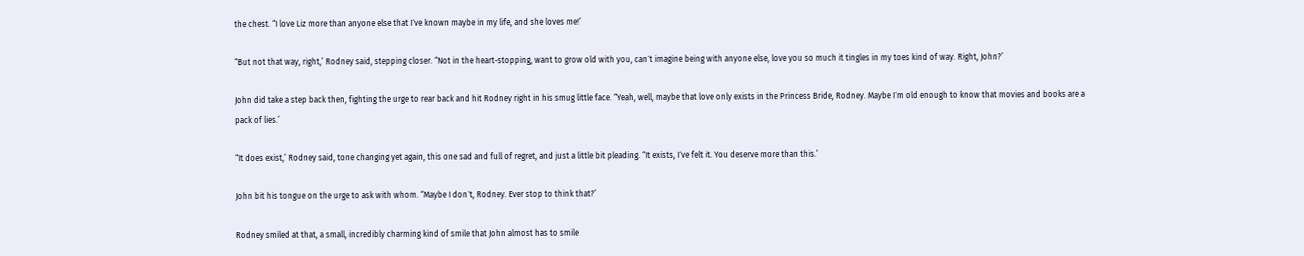the chest. “I love Liz more than anyone else that I´ve known maybe in my life, and she loves me!’

“But not that way, right,’ Rodney said, stepping closer. “Not in the heart-stopping, want to grow old with you, can´t imagine being with anyone else, love you so much it tingles in my toes kind of way. Right, John?’

John did take a step back then, fighting the urge to rear back and hit Rodney right in his smug little face. “Yeah, well, maybe that love only exists in the Princess Bride, Rodney. Maybe I´m old enough to know that movies and books are a pack of lies.’

“It does exist,’ Rodney said, tone changing yet again, this one sad and full of regret, and just a little bit pleading. “It exists, I´ve felt it. You deserve more than this.’

John bit his tongue on the urge to ask with whom. “Maybe I don´t, Rodney. Ever stop to think that?’

Rodney smiled at that, a small, incredibly charming kind of smile that John almost has to smile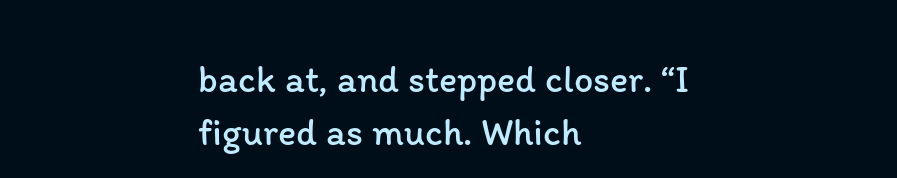back at, and stepped closer. “I figured as much. Which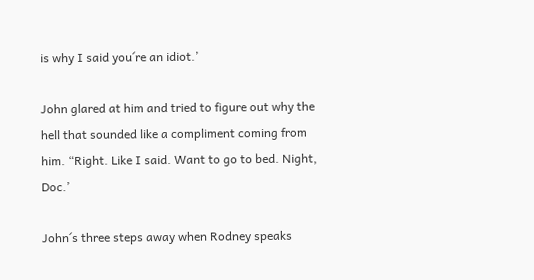is why I said you´re an idiot.’

John glared at him and tried to figure out why the hell that sounded like a compliment coming from him. “Right. Like I said. Want to go to bed. Night, Doc.’

John´s three steps away when Rodney speaks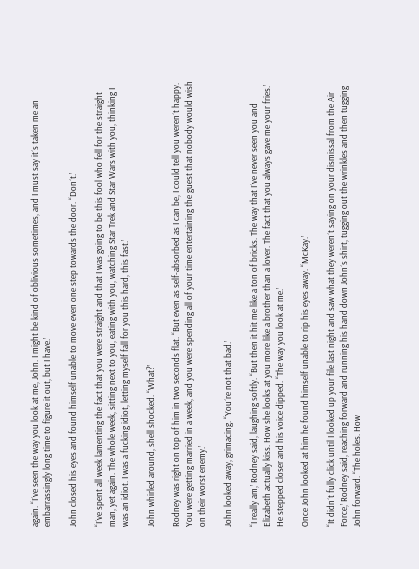again. “I´ve seen the way you look at me, John. I might be kind of oblivious sometimes, and I must say it´s taken me an embarrassingly long time to figure it out, but I have.’

John closed his eyes and found himself unable to move even one step towards the door. “Don´t.’

“I´ve spent all week lamenting the fact that you were straight and that I was going to be this fool who fell for the straight man, yet again. The whole week, sitting next to you, eating with you, watching Star Trek and Star Wars with you, thinking I was an idiot. I was a fucking idiot, letting myself fall for you this hard, this fast.’

John whirled around, shell shocked. “What?’

Rodney was right on top of him in two seconds flat. “But even as self-absorbed as I can be, I could tell you weren´t happy. You were getting married in a week, and you were spending all of your time entertaining the guest that nobody would wish on their worst enemy.’

John looked away, grimacing. “You´re not that bad.’

“I really am,’ Rodney said, laughing softly. “But then it hit me like a ton of bricks. The way that I´ve never seen you and Elizabeth actually kiss. How she looks at you more like a brother than a lover. The fact that you always gave me your fries.’ He stepped closer and his voice dipped. “The way you look at me.’

Once John looked at him he found himself unable to rip his eyes away. “McKay.’

“It didn´t fully click until I looked up your file last night and saw what they weren´t saying on your dismissal from the Air Force,’ Rodney said, reaching forward and running his hand down John´s shirt, tugging out the wrinkles and then tugging John forward. “The holes. How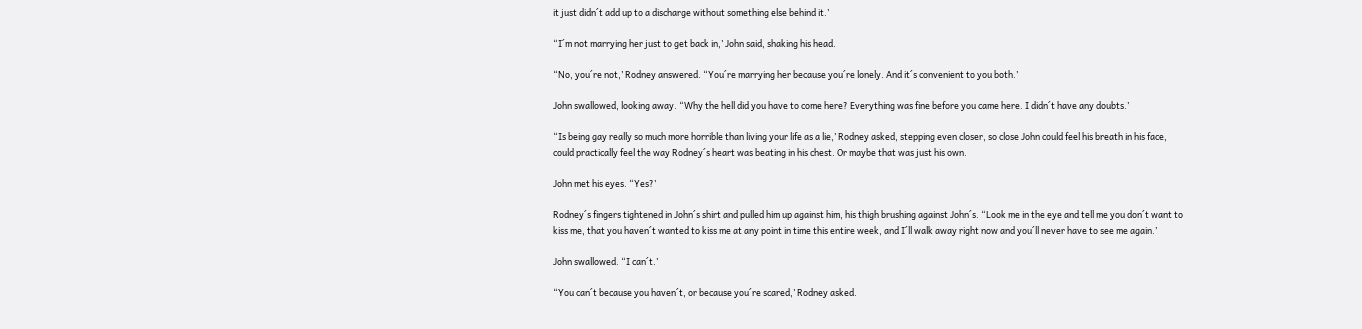it just didn´t add up to a discharge without something else behind it.’

“I´m not marrying her just to get back in,’ John said, shaking his head.

“No, you´re not,’ Rodney answered. “You´re marrying her because you´re lonely. And it´s convenient to you both.’

John swallowed, looking away. “Why the hell did you have to come here? Everything was fine before you came here. I didn´t have any doubts.’

“Is being gay really so much more horrible than living your life as a lie,’ Rodney asked, stepping even closer, so close John could feel his breath in his face, could practically feel the way Rodney´s heart was beating in his chest. Or maybe that was just his own.

John met his eyes. “Yes?’

Rodney´s fingers tightened in John´s shirt and pulled him up against him, his thigh brushing against John´s. “Look me in the eye and tell me you don´t want to kiss me, that you haven´t wanted to kiss me at any point in time this entire week, and I´ll walk away right now and you´ll never have to see me again.’

John swallowed. “I can´t.’

“You can´t because you haven´t, or because you´re scared,’ Rodney asked.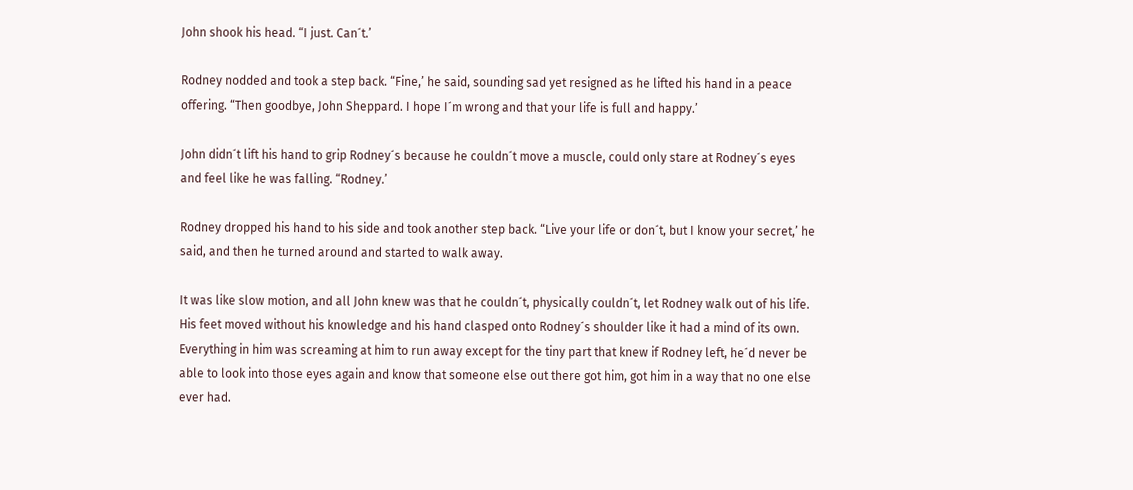John shook his head. “I just. Can´t.’

Rodney nodded and took a step back. “Fine,’ he said, sounding sad yet resigned as he lifted his hand in a peace offering. “Then goodbye, John Sheppard. I hope I´m wrong and that your life is full and happy.’

John didn´t lift his hand to grip Rodney´s because he couldn´t move a muscle, could only stare at Rodney´s eyes and feel like he was falling. “Rodney.’

Rodney dropped his hand to his side and took another step back. “Live your life or don´t, but I know your secret,’ he said, and then he turned around and started to walk away.

It was like slow motion, and all John knew was that he couldn´t, physically couldn´t, let Rodney walk out of his life. His feet moved without his knowledge and his hand clasped onto Rodney´s shoulder like it had a mind of its own. Everything in him was screaming at him to run away except for the tiny part that knew if Rodney left, he´d never be able to look into those eyes again and know that someone else out there got him, got him in a way that no one else ever had.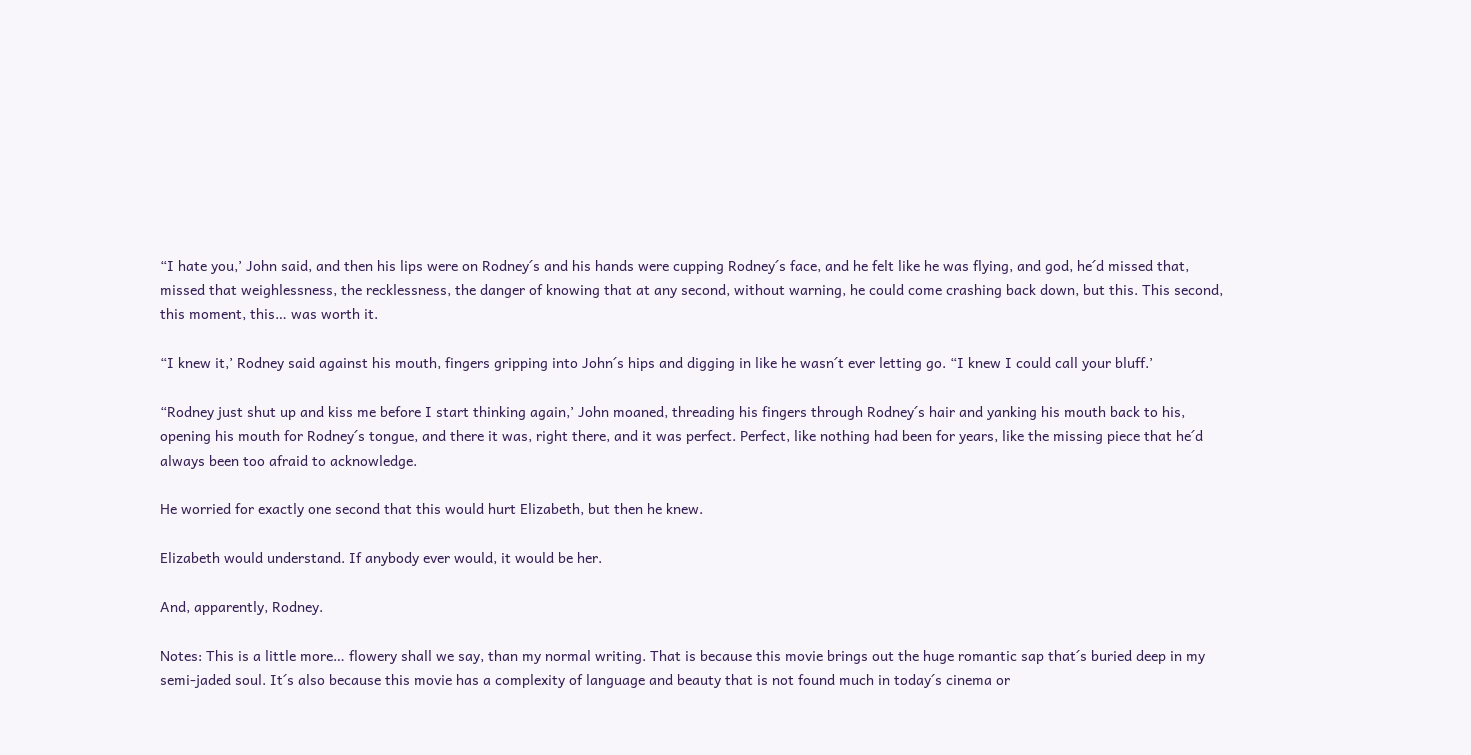“I hate you,’ John said, and then his lips were on Rodney´s and his hands were cupping Rodney´s face, and he felt like he was flying, and god, he´d missed that, missed that weighlessness, the recklessness, the danger of knowing that at any second, without warning, he could come crashing back down, but this. This second, this moment, this… was worth it.

“I knew it,’ Rodney said against his mouth, fingers gripping into John´s hips and digging in like he wasn´t ever letting go. “I knew I could call your bluff.’

“Rodney just shut up and kiss me before I start thinking again,’ John moaned, threading his fingers through Rodney´s hair and yanking his mouth back to his, opening his mouth for Rodney´s tongue, and there it was, right there, and it was perfect. Perfect, like nothing had been for years, like the missing piece that he´d always been too afraid to acknowledge.

He worried for exactly one second that this would hurt Elizabeth, but then he knew.

Elizabeth would understand. If anybody ever would, it would be her.

And, apparently, Rodney.

Notes: This is a little more… flowery shall we say, than my normal writing. That is because this movie brings out the huge romantic sap that´s buried deep in my semi-jaded soul. It´s also because this movie has a complexity of language and beauty that is not found much in today´s cinema or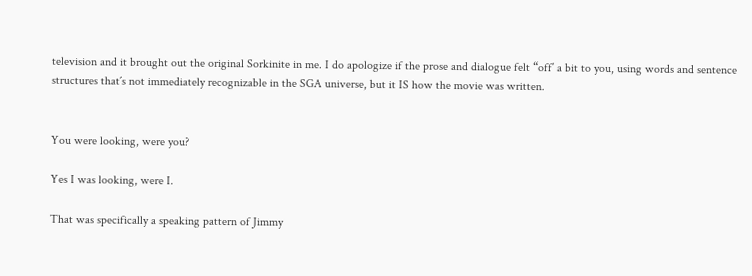television and it brought out the original Sorkinite in me. I do apologize if the prose and dialogue felt “off’ a bit to you, using words and sentence structures that´s not immediately recognizable in the SGA universe, but it IS how the movie was written.


You were looking, were you?

Yes I was looking, were I.

That was specifically a speaking pattern of Jimmy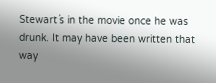Stewart´s in the movie once he was drunk. It may have been written that way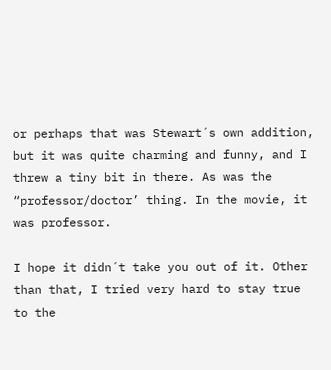or perhaps that was Stewart´s own addition, but it was quite charming and funny, and I threw a tiny bit in there. As was the “professor/doctor’ thing. In the movie, it was professor.

I hope it didn´t take you out of it. Other than that, I tried very hard to stay true to the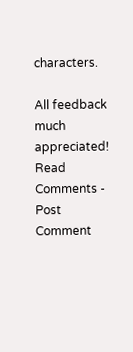characters.

All feedback much appreciated!
Read Comments - Post Comment